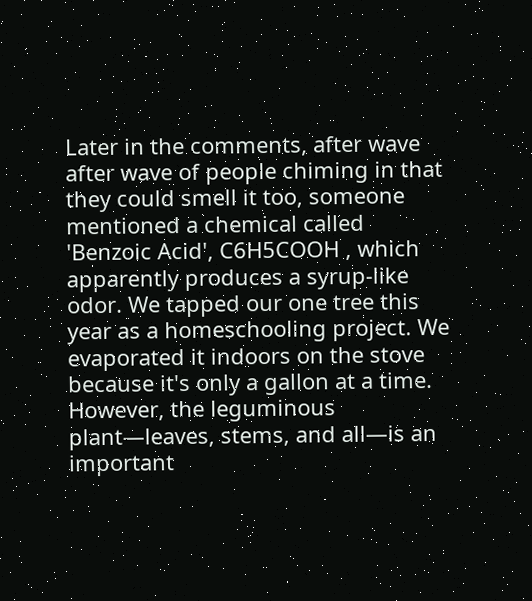Later in the comments, after wave after wave of people chiming in that they could smell it too, someone mentioned a chemical called 'Benzoic Acid', C6H5COOH , which apparently produces a syrup-like odor. We tapped our one tree this year as a homeschooling project. We evaporated it indoors on the stove because it's only a gallon at a time. However, the leguminous plant—leaves, stems, and all—is an important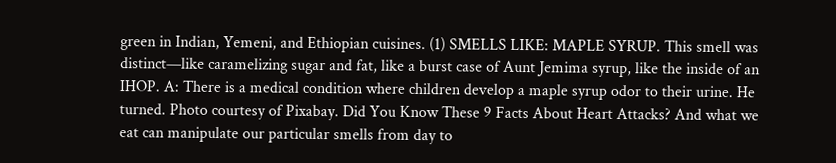green in Indian, Yemeni, and Ethiopian cuisines. (1) SMELLS LIKE: MAPLE SYRUP. This smell was distinct—like caramelizing sugar and fat, like a burst case of Aunt Jemima syrup, like the inside of an IHOP. A: There is a medical condition where children develop a maple syrup odor to their urine. He turned. Photo courtesy of Pixabay. Did You Know These 9 Facts About Heart Attacks? And what we eat can manipulate our particular smells from day to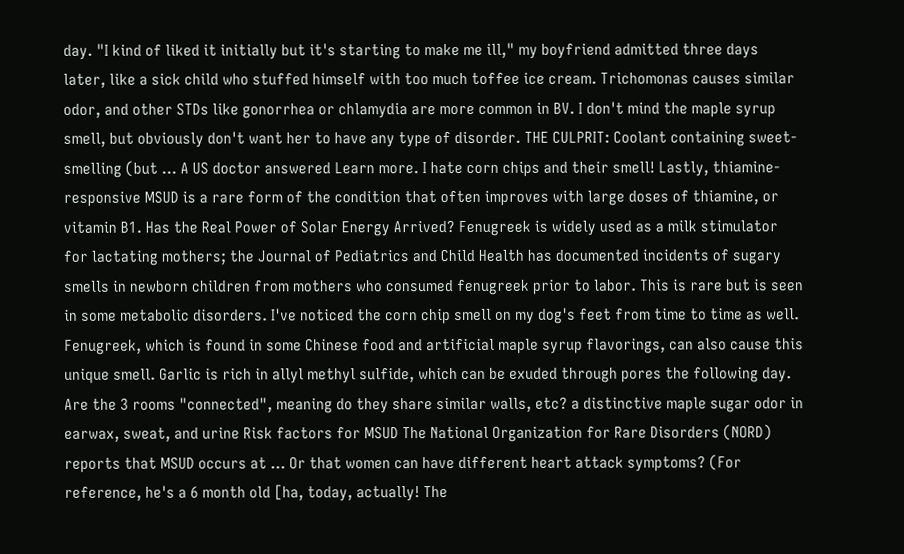day. "I kind of liked it initially but it's starting to make me ill," my boyfriend admitted three days later, like a sick child who stuffed himself with too much toffee ice cream. Trichomonas causes similar odor, and other STDs like gonorrhea or chlamydia are more common in BV. I don't mind the maple syrup smell, but obviously don't want her to have any type of disorder. THE CULPRIT: Coolant containing sweet-smelling (but … A US doctor answered Learn more. I hate corn chips and their smell! Lastly, thiamine-responsive MSUD is a rare form of the condition that often improves with large doses of thiamine, or vitamin B1. Has the Real Power of Solar Energy Arrived? Fenugreek is widely used as a milk stimulator for lactating mothers; the Journal of Pediatrics and Child Health has documented incidents of sugary smells in newborn children from mothers who consumed fenugreek prior to labor. This is rare but is seen in some metabolic disorders. I've noticed the corn chip smell on my dog's feet from time to time as well. Fenugreek, which is found in some Chinese food and artificial maple syrup flavorings, can also cause this unique smell. Garlic is rich in allyl methyl sulfide, which can be exuded through pores the following day. Are the 3 rooms "connected", meaning do they share similar walls, etc? a distinctive maple sugar odor in earwax, sweat, and urine Risk factors for MSUD The National Organization for Rare Disorders (NORD) reports that MSUD occurs at … Or that women can have different heart attack symptoms? (For reference, he's a 6 month old [ha, today, actually! The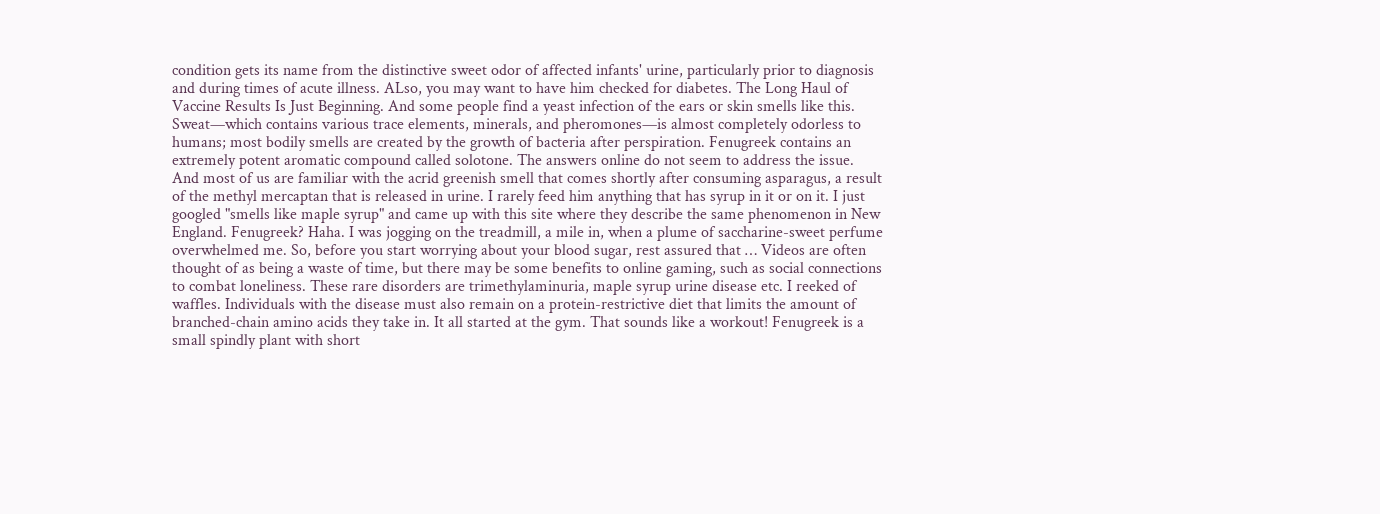condition gets its name from the distinctive sweet odor of affected infants' urine, particularly prior to diagnosis and during times of acute illness. ALso, you may want to have him checked for diabetes. The Long Haul of Vaccine Results Is Just Beginning. And some people find a yeast infection of the ears or skin smells like this. Sweat—which contains various trace elements, minerals, and pheromones—is almost completely odorless to humans; most bodily smells are created by the growth of bacteria after perspiration. Fenugreek contains an extremely potent aromatic compound called solotone. The answers online do not seem to address the issue. And most of us are familiar with the acrid greenish smell that comes shortly after consuming asparagus, a result of the methyl mercaptan that is released in urine. I rarely feed him anything that has syrup in it or on it. I just googled "smells like maple syrup" and came up with this site where they describe the same phenomenon in New England. Fenugreek? Haha. I was jogging on the treadmill, a mile in, when a plume of saccharine-sweet perfume overwhelmed me. So, before you start worrying about your blood sugar, rest assured that … Videos are often thought of as being a waste of time, but there may be some benefits to online gaming, such as social connections to combat loneliness. These rare disorders are trimethylaminuria, maple syrup urine disease etc. I reeked of waffles. Individuals with the disease must also remain on a protein-restrictive diet that limits the amount of branched-chain amino acids they take in. It all started at the gym. That sounds like a workout! Fenugreek is a small spindly plant with short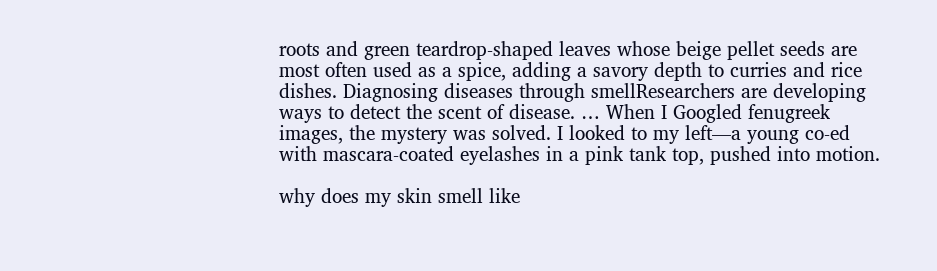roots and green teardrop-shaped leaves whose beige pellet seeds are most often used as a spice, adding a savory depth to curries and rice dishes. Diagnosing diseases through smellResearchers are developing ways to detect the scent of disease. … When I Googled fenugreek images, the mystery was solved. I looked to my left—a young co-ed with mascara-coated eyelashes in a pink tank top, pushed into motion.

why does my skin smell like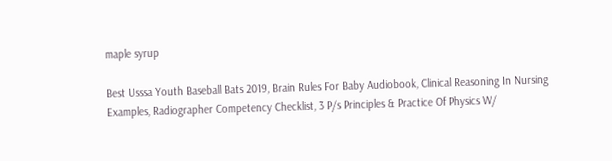maple syrup

Best Usssa Youth Baseball Bats 2019, Brain Rules For Baby Audiobook, Clinical Reasoning In Nursing Examples, Radiographer Competency Checklist, 3 P/s Principles & Practice Of Physics W/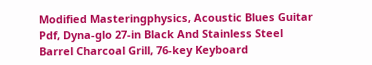Modified Masteringphysics, Acoustic Blues Guitar Pdf, Dyna-glo 27-in Black And Stainless Steel Barrel Charcoal Grill, 76-key Keyboard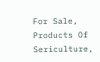For Sale, Products Of Sericulture,